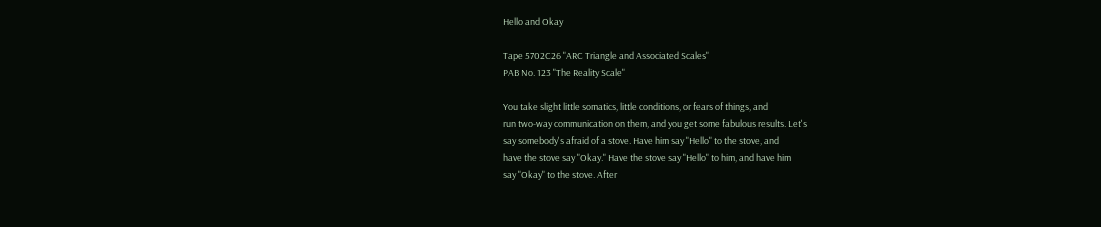Hello and Okay

Tape 5702C26 "ARC Triangle and Associated Scales"
PAB No. 123 "The Reality Scale"

You take slight little somatics, little conditions, or fears of things, and
run two-way communication on them, and you get some fabulous results. Let's
say somebody's afraid of a stove. Have him say "Hello" to the stove, and
have the stove say "Okay." Have the stove say "Hello" to him, and have him
say "Okay" to the stove. After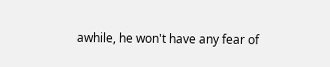awhile, he won't have any fear of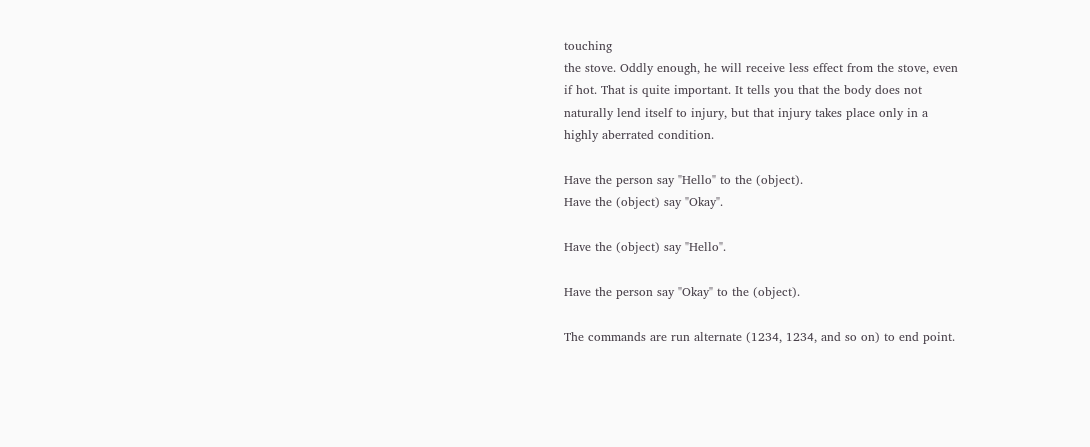touching
the stove. Oddly enough, he will receive less effect from the stove, even
if hot. That is quite important. It tells you that the body does not
naturally lend itself to injury, but that injury takes place only in a
highly aberrated condition.

Have the person say "Hello" to the (object).
Have the (object) say "Okay".

Have the (object) say "Hello".

Have the person say "Okay" to the (object).

The commands are run alternate (1234, 1234, and so on) to end point.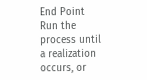End Point
Run the process until a realization occurs, or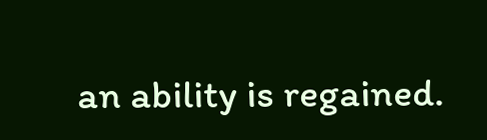an ability is regained.